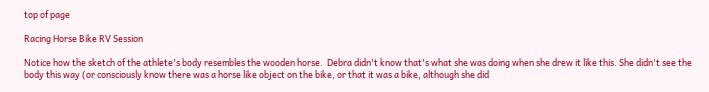top of page

Racing Horse Bike RV Session

Notice how the sketch of the athlete's body resembles the wooden horse.  Debra didn't know that's what she was doing when she drew it like this. She didn't see the body this way (or consciously know there was a horse like object on the bike, or that it was a bike, although she did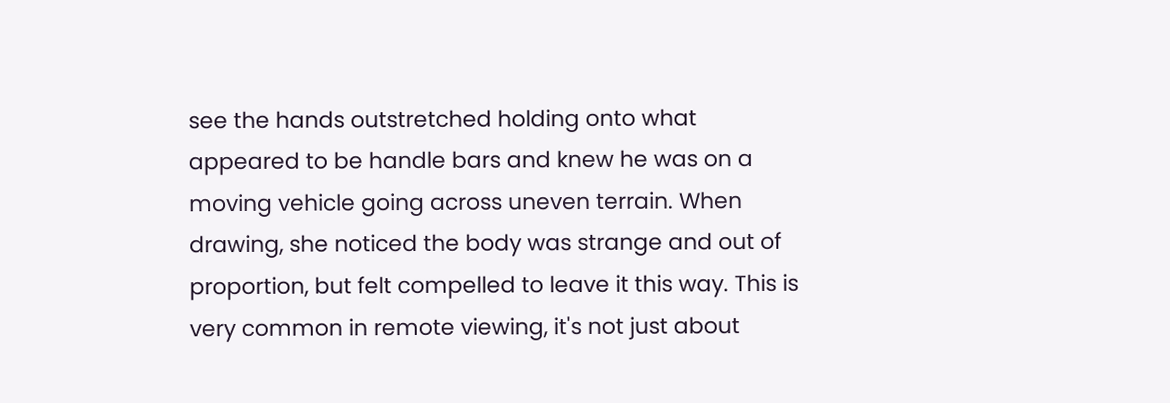see the hands outstretched holding onto what appeared to be handle bars and knew he was on a moving vehicle going across uneven terrain. When drawing, she noticed the body was strange and out of proportion, but felt compelled to leave it this way. This is very common in remote viewing, it's not just about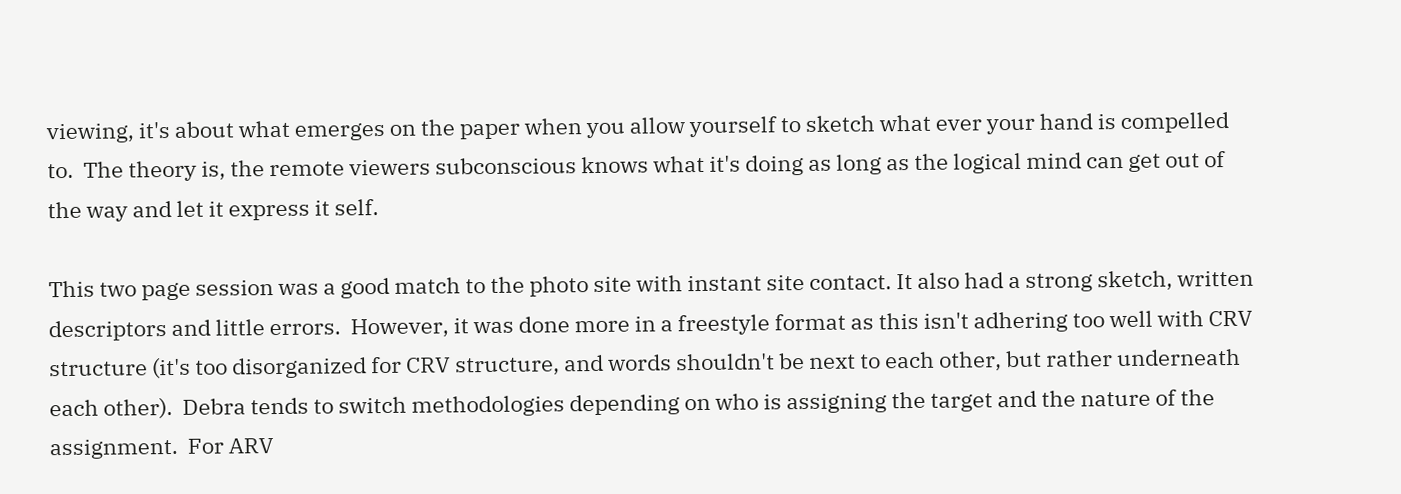viewing, it's about what emerges on the paper when you allow yourself to sketch what ever your hand is compelled to.  The theory is, the remote viewers subconscious knows what it's doing as long as the logical mind can get out of the way and let it express it self.

This two page session was a good match to the photo site with instant site contact. It also had a strong sketch, written descriptors and little errors.  However, it was done more in a freestyle format as this isn't adhering too well with CRV structure (it's too disorganized for CRV structure, and words shouldn't be next to each other, but rather underneath each other).  Debra tends to switch methodologies depending on who is assigning the target and the nature of the assignment.  For ARV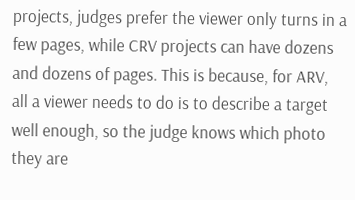projects, judges prefer the viewer only turns in a few pages, while CRV projects can have dozens and dozens of pages. This is because, for ARV, all a viewer needs to do is to describe a target well enough, so the judge knows which photo they are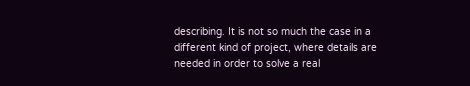describing. It is not so much the case in a different kind of project, where details are needed in order to solve a real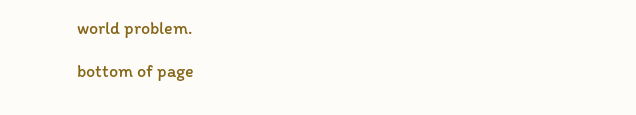world problem.

bottom of page